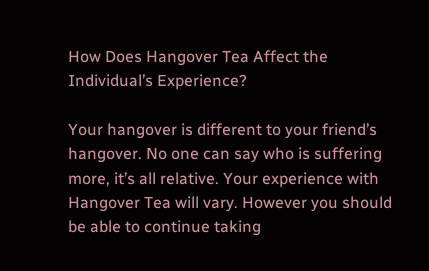How Does Hangover Tea Affect the Individual’s Experience?

Your hangover is different to your friend’s hangover. No one can say who is suffering more, it’s all relative. Your experience with Hangover Tea will vary. However you should be able to continue taking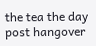the tea the day post hangover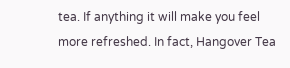tea. If anything it will make you feel more refreshed. In fact, Hangover Tea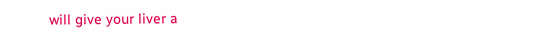will give your liver a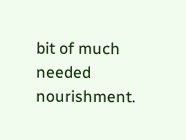bit of much needed nourishment.